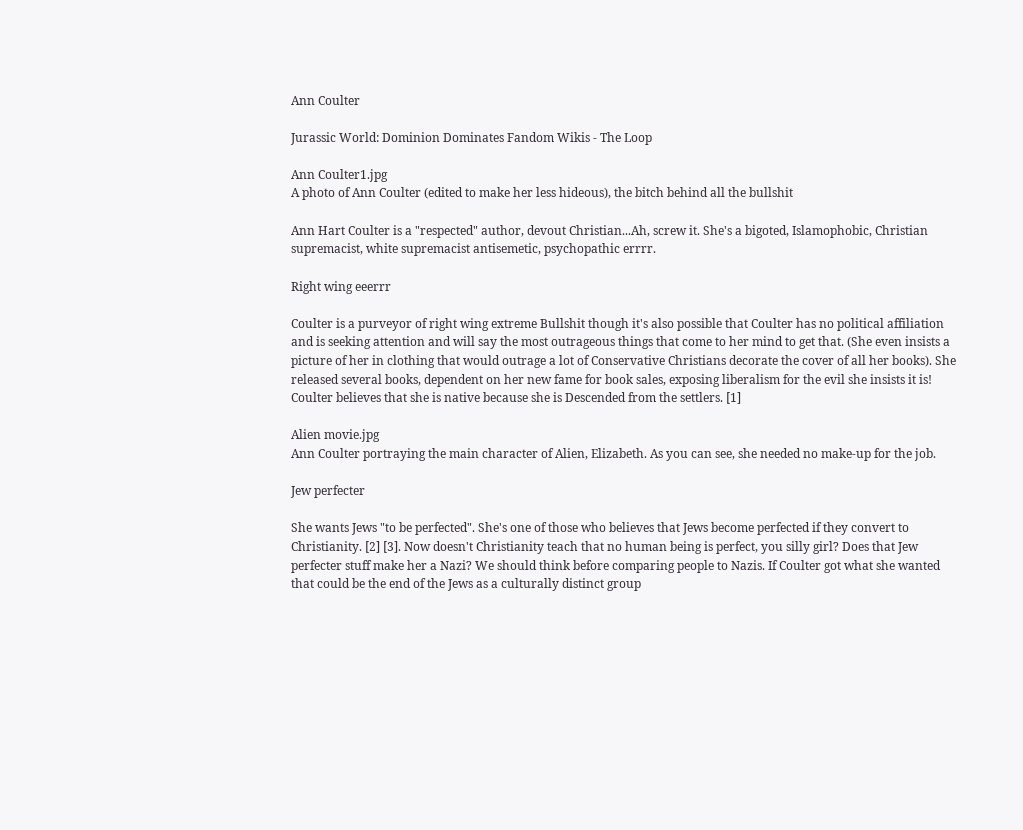Ann Coulter

Jurassic World: Dominion Dominates Fandom Wikis - The Loop

Ann Coulter1.jpg
A photo of Ann Coulter (edited to make her less hideous), the bitch behind all the bullshit

Ann Hart Coulter is a "respected" author, devout Christian...Ah, screw it. She's a bigoted, Islamophobic, Christian supremacist, white supremacist antisemetic, psychopathic errrr.

Right wing eeerrr

Coulter is a purveyor of right wing extreme Bullshit though it's also possible that Coulter has no political affiliation and is seeking attention and will say the most outrageous things that come to her mind to get that. (She even insists a picture of her in clothing that would outrage a lot of Conservative Christians decorate the cover of all her books). She released several books, dependent on her new fame for book sales, exposing liberalism for the evil she insists it is! Coulter believes that she is native because she is Descended from the settlers. [1]

Alien movie.jpg
Ann Coulter portraying the main character of Alien, Elizabeth. As you can see, she needed no make-up for the job.

Jew perfecter

She wants Jews "to be perfected". She's one of those who believes that Jews become perfected if they convert to Christianity. [2] [3]. Now doesn't Christianity teach that no human being is perfect, you silly girl? Does that Jew perfecter stuff make her a Nazi? We should think before comparing people to Nazis. If Coulter got what she wanted that could be the end of the Jews as a culturally distinct group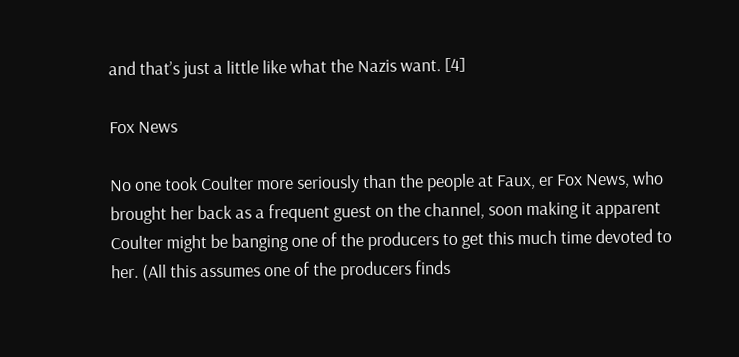and that’s just a little like what the Nazis want. [4]

Fox News

No one took Coulter more seriously than the people at Faux, er Fox News, who brought her back as a frequent guest on the channel, soon making it apparent Coulter might be banging one of the producers to get this much time devoted to her. (All this assumes one of the producers finds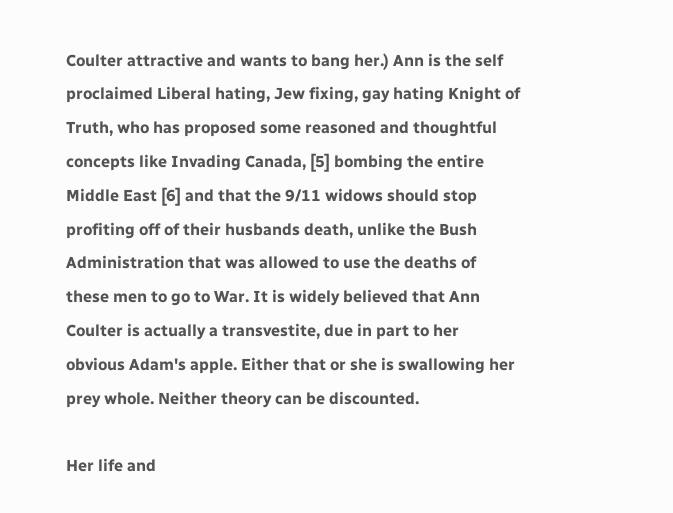Coulter attractive and wants to bang her.) Ann is the self proclaimed Liberal hating, Jew fixing, gay hating Knight of Truth, who has proposed some reasoned and thoughtful concepts like Invading Canada, [5] bombing the entire Middle East [6] and that the 9/11 widows should stop profiting off of their husbands death, unlike the Bush Administration that was allowed to use the deaths of these men to go to War. It is widely believed that Ann Coulter is actually a transvestite, due in part to her obvious Adam's apple. Either that or she is swallowing her prey whole. Neither theory can be discounted.

Her life and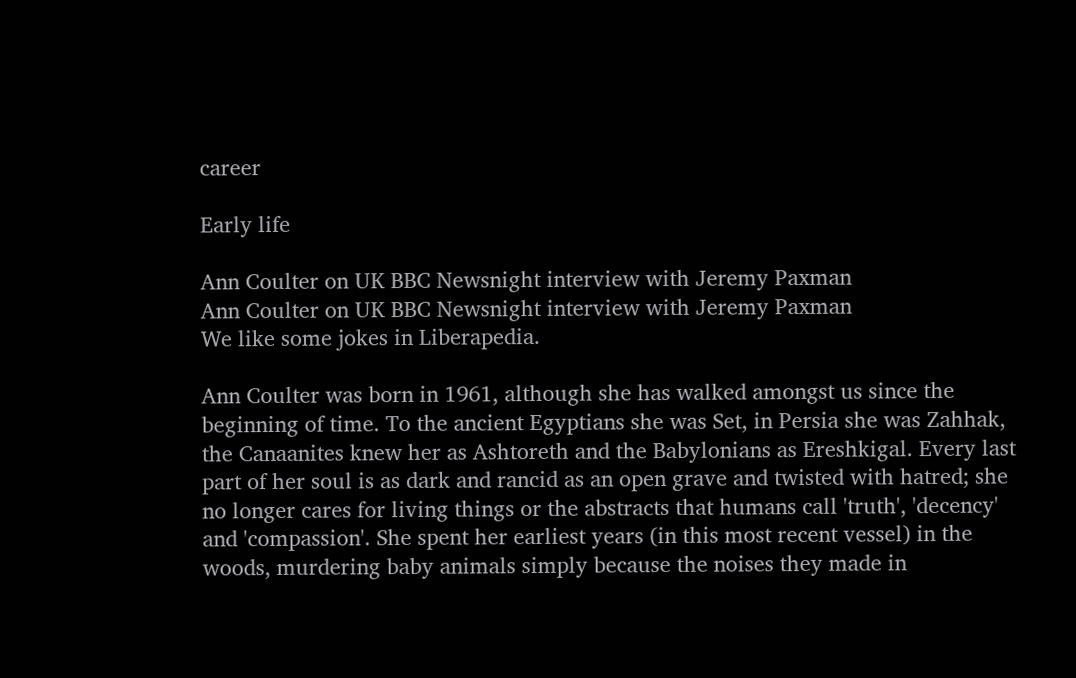career

Early life

Ann Coulter on UK BBC Newsnight interview with Jeremy Paxman
Ann Coulter on UK BBC Newsnight interview with Jeremy Paxman
We like some jokes in Liberapedia.

Ann Coulter was born in 1961, although she has walked amongst us since the beginning of time. To the ancient Egyptians she was Set, in Persia she was Zahhak, the Canaanites knew her as Ashtoreth and the Babylonians as Ereshkigal. Every last part of her soul is as dark and rancid as an open grave and twisted with hatred; she no longer cares for living things or the abstracts that humans call 'truth', 'decency' and 'compassion'. She spent her earliest years (in this most recent vessel) in the woods, murdering baby animals simply because the noises they made in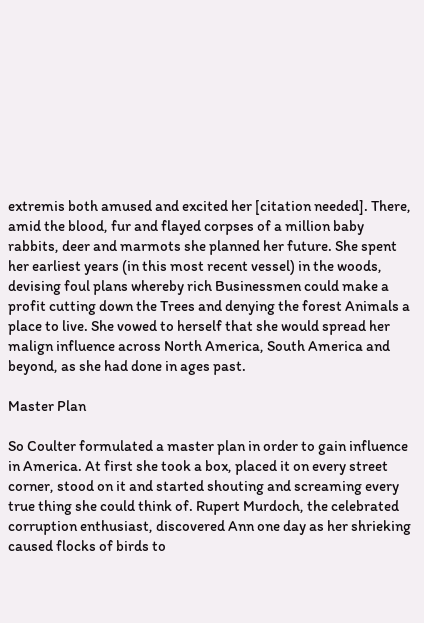extremis both amused and excited her [citation needed]. There, amid the blood, fur and flayed corpses of a million baby rabbits, deer and marmots she planned her future. She spent her earliest years (in this most recent vessel) in the woods, devising foul plans whereby rich Businessmen could make a profit cutting down the Trees and denying the forest Animals a place to live. She vowed to herself that she would spread her malign influence across North America, South America and beyond, as she had done in ages past.

Master Plan

So Coulter formulated a master plan in order to gain influence in America. At first she took a box, placed it on every street corner, stood on it and started shouting and screaming every true thing she could think of. Rupert Murdoch, the celebrated corruption enthusiast, discovered Ann one day as her shrieking caused flocks of birds to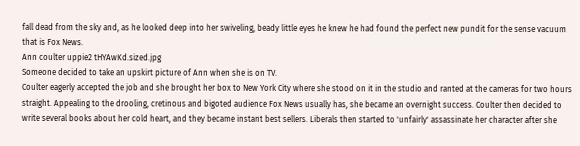fall dead from the sky and, as he looked deep into her swiveling, beady little eyes he knew he had found the perfect new pundit for the sense vacuum that is Fox News.
Ann coulter uppie2 tHYAwKd.sized.jpg
Someone decided to take an upskirt picture of Ann when she is on TV.
Coulter eagerly accepted the job and she brought her box to New York City where she stood on it in the studio and ranted at the cameras for two hours straight. Appealing to the drooling, cretinous and bigoted audience Fox News usually has, she became an overnight success. Coulter then decided to write several books about her cold heart, and they became instant best sellers. Liberals then started to 'unfairly' assassinate her character after she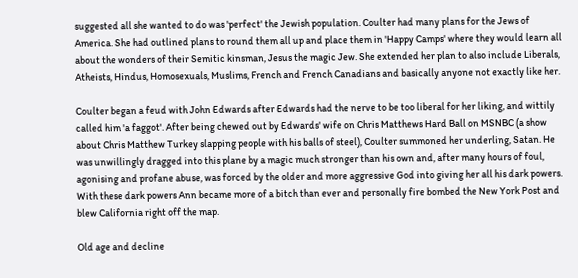suggested all she wanted to do was 'perfect' the Jewish population. Coulter had many plans for the Jews of America. She had outlined plans to round them all up and place them in 'Happy Camps' where they would learn all about the wonders of their Semitic kinsman, Jesus the magic Jew. She extended her plan to also include Liberals, Atheists, Hindus, Homosexuals, Muslims, French and French Canadians and basically anyone not exactly like her.

Coulter began a feud with John Edwards after Edwards had the nerve to be too liberal for her liking, and wittily called him 'a faggot'. After being chewed out by Edwards' wife on Chris Matthews Hard Ball on MSNBC (a show about Chris Matthew Turkey slapping people with his balls of steel), Coulter summoned her underling, Satan. He was unwillingly dragged into this plane by a magic much stronger than his own and, after many hours of foul, agonising and profane abuse, was forced by the older and more aggressive God into giving her all his dark powers. With these dark powers Ann became more of a bitch than ever and personally fire bombed the New York Post and blew California right off the map.

Old age and decline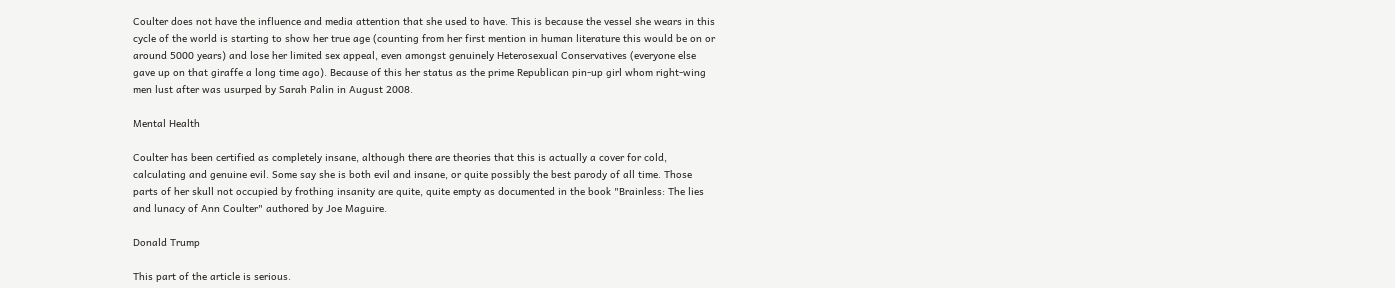Coulter does not have the influence and media attention that she used to have. This is because the vessel she wears in this cycle of the world is starting to show her true age (counting from her first mention in human literature this would be on or around 5000 years) and lose her limited sex appeal, even amongst genuinely Heterosexual Conservatives (everyone else gave up on that giraffe a long time ago). Because of this her status as the prime Republican pin-up girl whom right-wing men lust after was usurped by Sarah Palin in August 2008.

Mental Health

Coulter has been certified as completely insane, although there are theories that this is actually a cover for cold, calculating and genuine evil. Some say she is both evil and insane, or quite possibly the best parody of all time. Those parts of her skull not occupied by frothing insanity are quite, quite empty as documented in the book "Brainless: The lies and lunacy of Ann Coulter" authored by Joe Maguire.

Donald Trump

This part of the article is serious.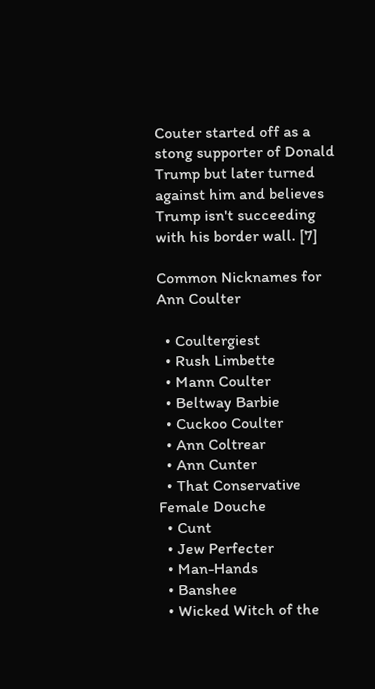Couter started off as a stong supporter of Donald Trump but later turned against him and believes Trump isn't succeeding with his border wall. [7]

Common Nicknames for Ann Coulter

  • Coultergiest
  • Rush Limbette
  • Mann Coulter
  • Beltway Barbie
  • Cuckoo Coulter
  • Ann Coltrear
  • Ann Cunter
  • That Conservative Female Douche
  • Cunt
  • Jew Perfecter
  • Man-Hands
  • Banshee
  • Wicked Witch of the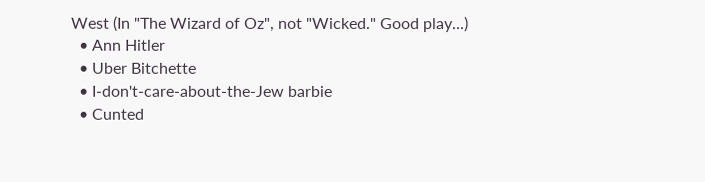West (In "The Wizard of Oz", not "Wicked." Good play...)
  • Ann Hitler
  • Uber Bitchette
  • I-don't-care-about-the-Jew barbie
  • Cunted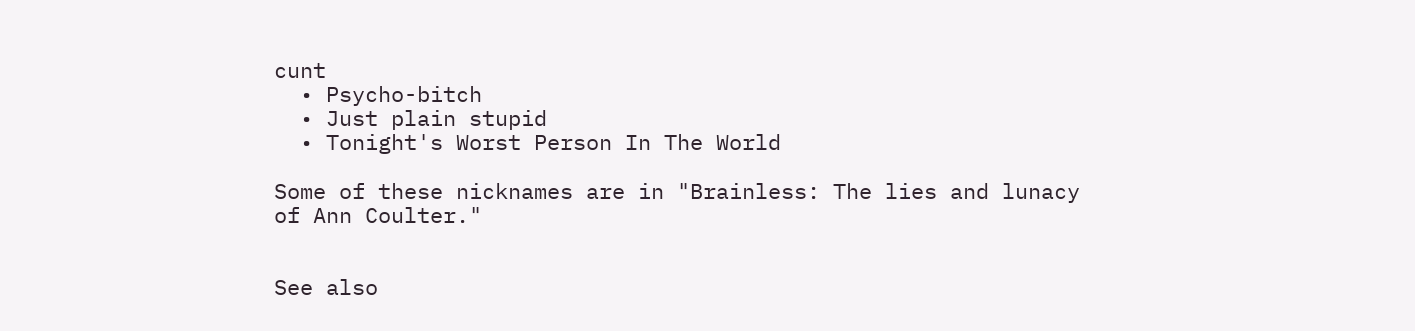cunt
  • Psycho-bitch
  • Just plain stupid
  • Tonight's Worst Person In The World

Some of these nicknames are in "Brainless: The lies and lunacy of Ann Coulter."


See also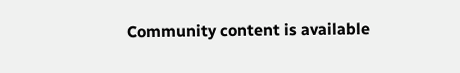Community content is available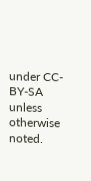under CC-BY-SA unless otherwise noted.